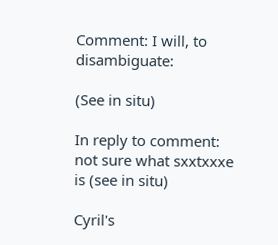Comment: I will, to disambiguate:

(See in situ)

In reply to comment: not sure what sxxtxxxe is (see in situ)

Cyril's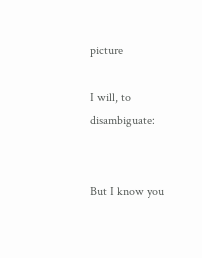picture

I will, to disambiguate:


But I know you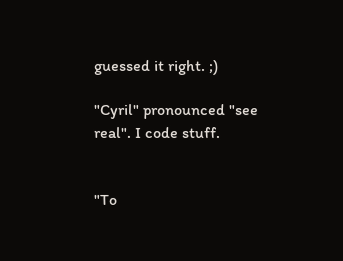guessed it right. ;)

"Cyril" pronounced "see real". I code stuff.


"To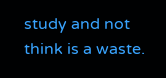study and not think is a waste.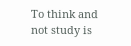To think and not study is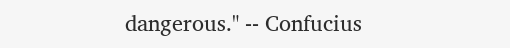dangerous." -- Confucius